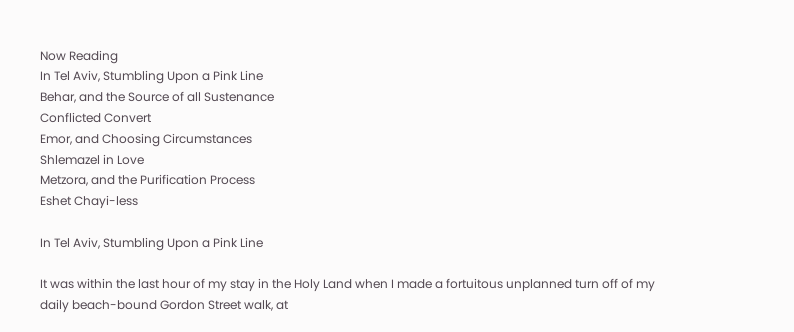Now Reading
In Tel Aviv, Stumbling Upon a Pink Line
Behar, and the Source of all Sustenance
Conflicted Convert
Emor, and Choosing Circumstances
Shlemazel in Love
Metzora, and the Purification Process
Eshet Chayi-less

In Tel Aviv, Stumbling Upon a Pink Line

It was within the last hour of my stay in the Holy Land when I made a fortuitous unplanned turn off of my daily beach-bound Gordon Street walk, at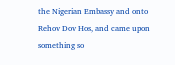the Nigerian Embassy and onto Rehov Dov Hos, and came upon something so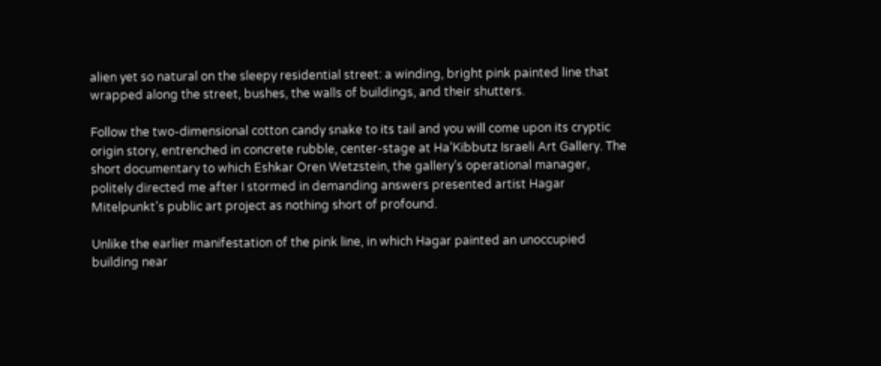alien yet so natural on the sleepy residential street: a winding, bright pink painted line that wrapped along the street, bushes, the walls of buildings, and their shutters.

Follow the two-dimensional cotton candy snake to its tail and you will come upon its cryptic origin story, entrenched in concrete rubble, center-stage at Ha’Kibbutz Israeli Art Gallery. The short documentary to which Eshkar Oren Wetzstein, the gallery’s operational manager, politely directed me after I stormed in demanding answers presented artist Hagar Mitelpunkt’s public art project as nothing short of profound.

Unlike the earlier manifestation of the pink line, in which Hagar painted an unoccupied building near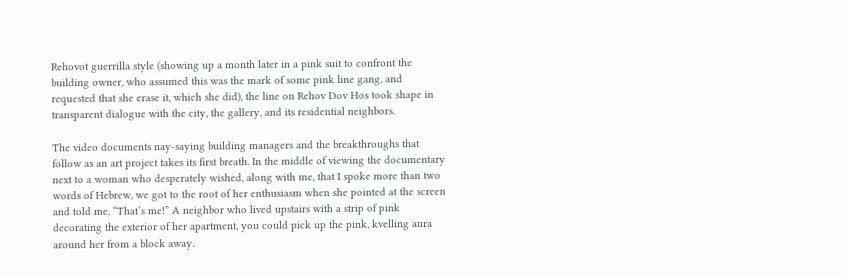Rehovot guerrilla style (showing up a month later in a pink suit to confront the building owner, who assumed this was the mark of some pink line gang, and requested that she erase it, which she did), the line on Rehov Dov Hos took shape in transparent dialogue with the city, the gallery, and its residential neighbors.

The video documents nay-saying building managers and the breakthroughs that follow as an art project takes its first breath. In the middle of viewing the documentary next to a woman who desperately wished, along with me, that I spoke more than two words of Hebrew, we got to the root of her enthusiasm when she pointed at the screen and told me, “That’s me!” A neighbor who lived upstairs with a strip of pink decorating the exterior of her apartment, you could pick up the pink, kvelling aura around her from a block away.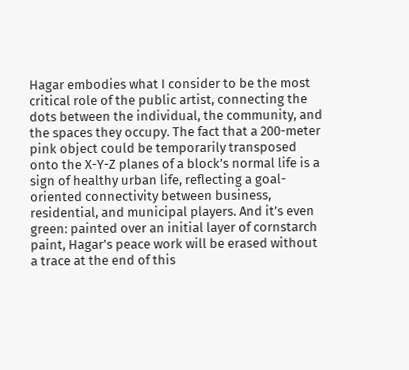Hagar embodies what I consider to be the most critical role of the public artist, connecting the dots between the individual, the community, and the spaces they occupy. The fact that a 200-meter pink object could be temporarily transposed onto the X-Y-Z planes of a block’s normal life is a sign of healthy urban life, reflecting a goal-oriented connectivity between business, residential, and municipal players. And it’s even green: painted over an initial layer of cornstarch paint, Hagar’s peace work will be erased without a trace at the end of this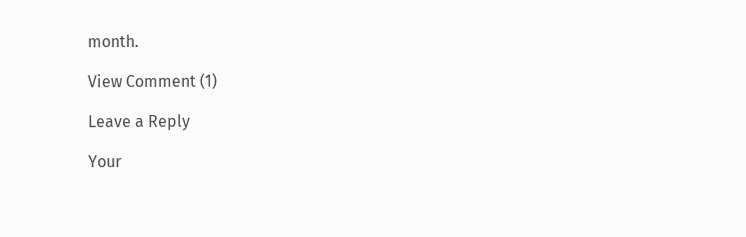month.

View Comment (1)

Leave a Reply

Your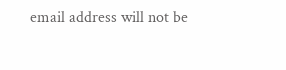email address will not be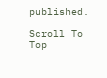published.

Scroll To Top